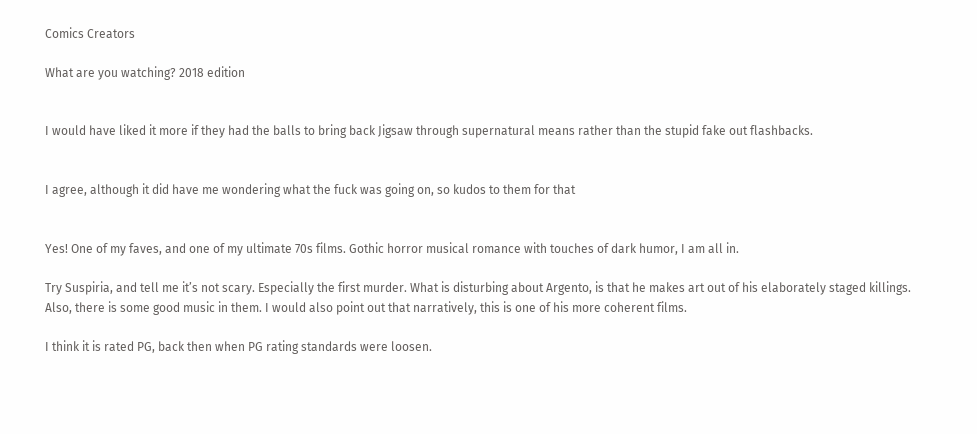Comics Creators

What are you watching? 2018 edition


I would have liked it more if they had the balls to bring back Jigsaw through supernatural means rather than the stupid fake out flashbacks.


I agree, although it did have me wondering what the fuck was going on, so kudos to them for that


Yes! One of my faves, and one of my ultimate 70s films. Gothic horror musical romance with touches of dark humor, I am all in.

Try Suspiria, and tell me it’s not scary. Especially the first murder. What is disturbing about Argento, is that he makes art out of his elaborately staged killings. Also, there is some good music in them. I would also point out that narratively, this is one of his more coherent films.

I think it is rated PG, back then when PG rating standards were loosen.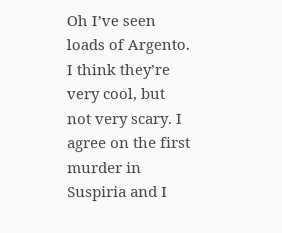Oh I’ve seen loads of Argento. I think they’re very cool, but not very scary. I agree on the first murder in Suspiria and I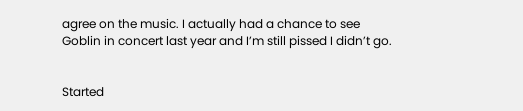agree on the music. I actually had a chance to see Goblin in concert last year and I’m still pissed I didn’t go.


Started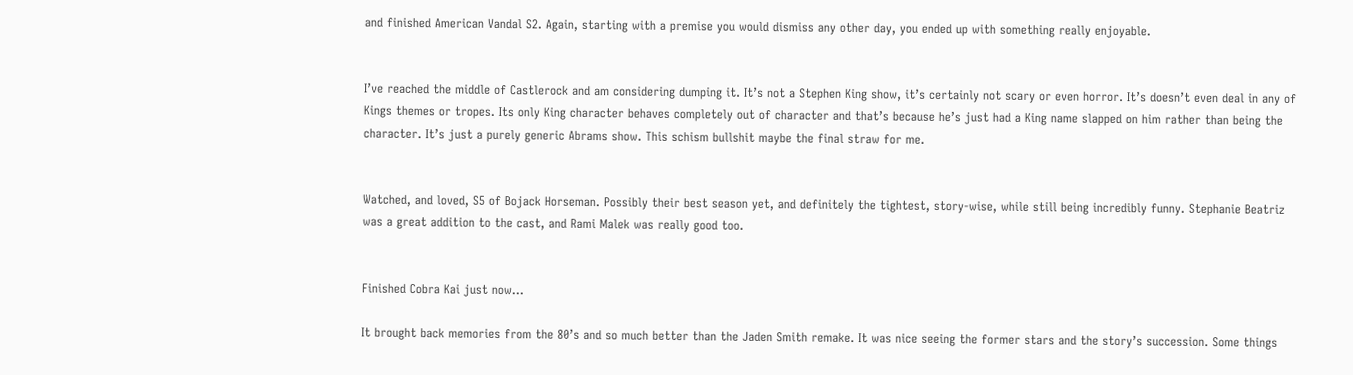and finished American Vandal S2. Again, starting with a premise you would dismiss any other day, you ended up with something really enjoyable.


I’ve reached the middle of Castlerock and am considering dumping it. It’s not a Stephen King show, it’s certainly not scary or even horror. It’s doesn’t even deal in any of Kings themes or tropes. Its only King character behaves completely out of character and that’s because he’s just had a King name slapped on him rather than being the character. It’s just a purely generic Abrams show. This schism bullshit maybe the final straw for me.


Watched, and loved, S5 of Bojack Horseman. Possibly their best season yet, and definitely the tightest, story-wise, while still being incredibly funny. Stephanie Beatriz was a great addition to the cast, and Rami Malek was really good too.


Finished Cobra Kai just now…

It brought back memories from the 80’s and so much better than the Jaden Smith remake. It was nice seeing the former stars and the story’s succession. Some things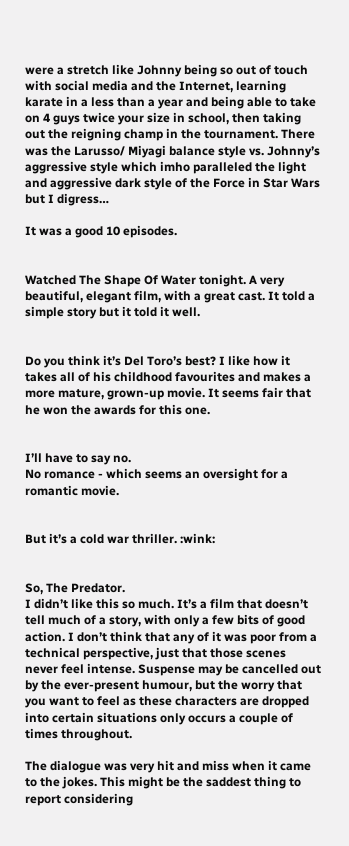were a stretch like Johnny being so out of touch with social media and the Internet, learning karate in a less than a year and being able to take on 4 guys twice your size in school, then taking out the reigning champ in the tournament. There was the Larusso/ Miyagi balance style vs. Johnny’s aggressive style which imho paralleled the light and aggressive dark style of the Force in Star Wars but I digress…

It was a good 10 episodes.


Watched The Shape Of Water tonight. A very beautiful, elegant film, with a great cast. It told a simple story but it told it well.


Do you think it’s Del Toro’s best? I like how it takes all of his childhood favourites and makes a more mature, grown-up movie. It seems fair that he won the awards for this one.


I’ll have to say no.
No romance - which seems an oversight for a romantic movie.


But it’s a cold war thriller. :wink:


So, The Predator.
I didn’t like this so much. It’s a film that doesn’t tell much of a story, with only a few bits of good action. I don’t think that any of it was poor from a technical perspective, just that those scenes never feel intense. Suspense may be cancelled out by the ever-present humour, but the worry that you want to feel as these characters are dropped into certain situations only occurs a couple of times throughout.

The dialogue was very hit and miss when it came to the jokes. This might be the saddest thing to report considering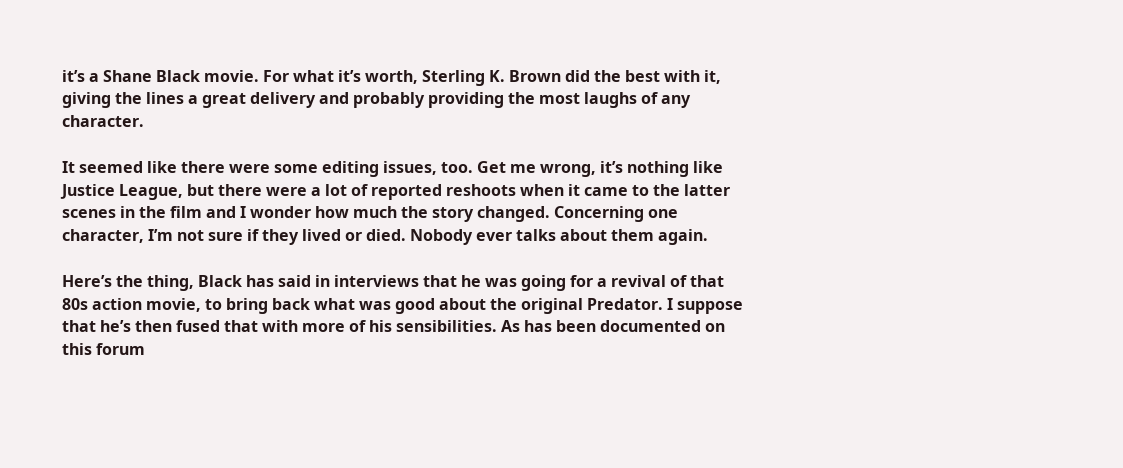it’s a Shane Black movie. For what it’s worth, Sterling K. Brown did the best with it, giving the lines a great delivery and probably providing the most laughs of any character.

It seemed like there were some editing issues, too. Get me wrong, it’s nothing like Justice League, but there were a lot of reported reshoots when it came to the latter scenes in the film and I wonder how much the story changed. Concerning one character, I’m not sure if they lived or died. Nobody ever talks about them again.

Here’s the thing, Black has said in interviews that he was going for a revival of that 80s action movie, to bring back what was good about the original Predator. I suppose that he’s then fused that with more of his sensibilities. As has been documented on this forum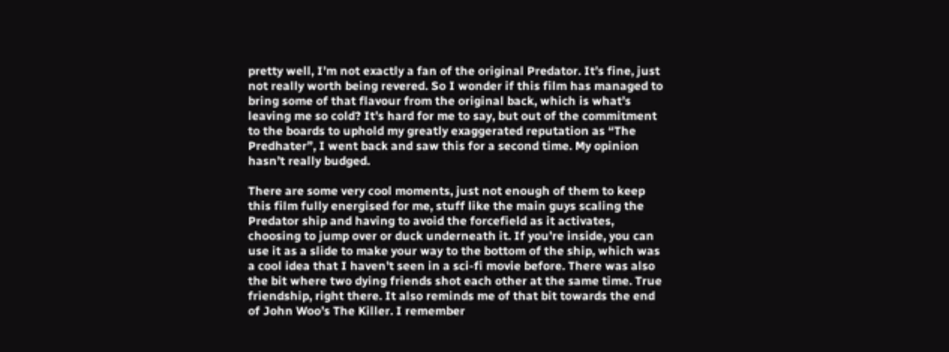pretty well, I’m not exactly a fan of the original Predator. It’s fine, just not really worth being revered. So I wonder if this film has managed to bring some of that flavour from the original back, which is what’s leaving me so cold? It’s hard for me to say, but out of the commitment to the boards to uphold my greatly exaggerated reputation as “The Predhater”, I went back and saw this for a second time. My opinion hasn’t really budged.

There are some very cool moments, just not enough of them to keep this film fully energised for me, stuff like the main guys scaling the Predator ship and having to avoid the forcefield as it activates, choosing to jump over or duck underneath it. If you’re inside, you can use it as a slide to make your way to the bottom of the ship, which was a cool idea that I haven’t seen in a sci-fi movie before. There was also the bit where two dying friends shot each other at the same time. True friendship, right there. It also reminds me of that bit towards the end of John Woo’s The Killer. I remember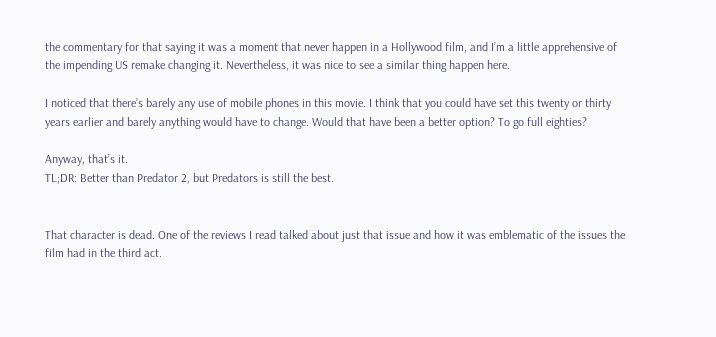the commentary for that saying it was a moment that never happen in a Hollywood film, and I’m a little apprehensive of the impending US remake changing it. Nevertheless, it was nice to see a similar thing happen here.

I noticed that there’s barely any use of mobile phones in this movie. I think that you could have set this twenty or thirty years earlier and barely anything would have to change. Would that have been a better option? To go full eighties?

Anyway, that’s it.
TL;DR: Better than Predator 2, but Predators is still the best.


That character is dead. One of the reviews I read talked about just that issue and how it was emblematic of the issues the film had in the third act.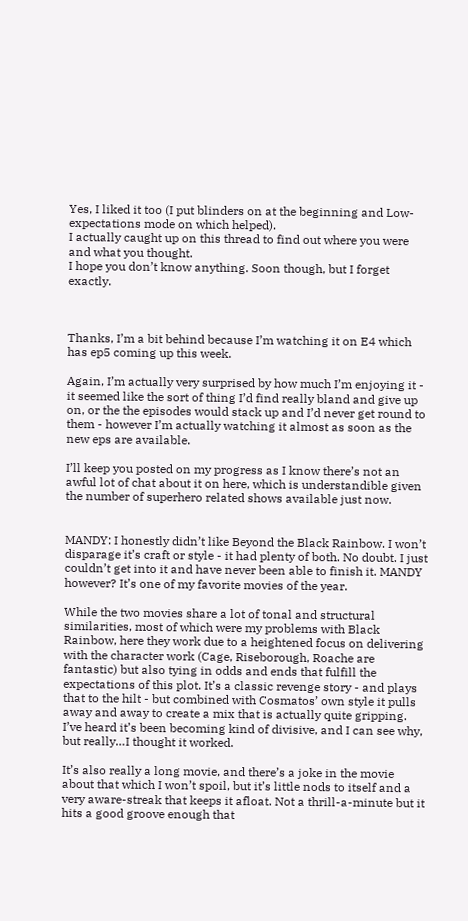Yes, I liked it too (I put blinders on at the beginning and Low-expectations mode on which helped).
I actually caught up on this thread to find out where you were and what you thought.
I hope you don’t know anything. Soon though, but I forget exactly.



Thanks, I’m a bit behind because I’m watching it on E4 which has ep5 coming up this week.

Again, I’m actually very surprised by how much I’m enjoying it - it seemed like the sort of thing I’d find really bland and give up on, or the the episodes would stack up and I’d never get round to them - however I’m actually watching it almost as soon as the new eps are available.

I’ll keep you posted on my progress as I know there’s not an awful lot of chat about it on here, which is understandible given the number of superhero related shows available just now.


MANDY: I honestly didn’t like Beyond the Black Rainbow. I won’t disparage it’s craft or style - it had plenty of both. No doubt. I just couldn’t get into it and have never been able to finish it. MANDY however? It’s one of my favorite movies of the year.

While the two movies share a lot of tonal and structural similarities, most of which were my problems with Black Rainbow, here they work due to a heightened focus on delivering with the character work (Cage, Riseborough, Roache are fantastic) but also tying in odds and ends that fulfill the expectations of this plot. It’s a classic revenge story - and plays that to the hilt - but combined with Cosmatos’ own style it pulls away and away to create a mix that is actually quite gripping. I’ve heard it’s been becoming kind of divisive, and I can see why, but really…I thought it worked.

It’s also really a long movie, and there’s a joke in the movie about that which I won’t spoil, but it’s little nods to itself and a very aware-streak that keeps it afloat. Not a thrill-a-minute but it hits a good groove enough that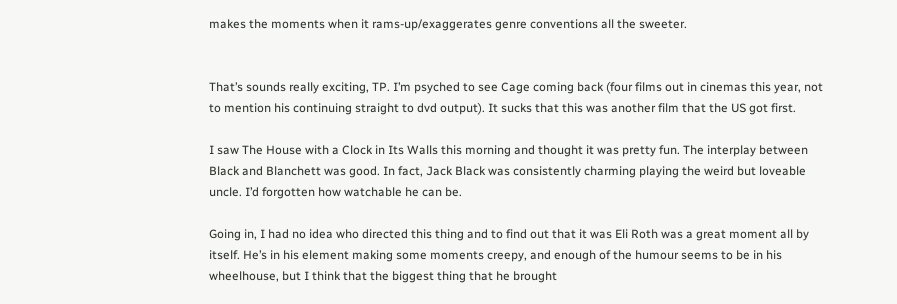makes the moments when it rams-up/exaggerates genre conventions all the sweeter.


That’s sounds really exciting, TP. I’m psyched to see Cage coming back (four films out in cinemas this year, not to mention his continuing straight to dvd output). It sucks that this was another film that the US got first.

I saw The House with a Clock in Its Walls this morning and thought it was pretty fun. The interplay between Black and Blanchett was good. In fact, Jack Black was consistently charming playing the weird but loveable uncle. I’d forgotten how watchable he can be.

Going in, I had no idea who directed this thing and to find out that it was Eli Roth was a great moment all by itself. He’s in his element making some moments creepy, and enough of the humour seems to be in his wheelhouse, but I think that the biggest thing that he brought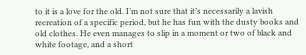to it is a love for the old. I’m not sure that it’s necessarily a lavish recreation of a specific period, but he has fun with the dusty books and old clothes. He even manages to slip in a moment or two of black and white footage, and a short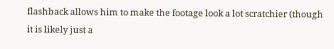flashback allows him to make the footage look a lot scratchier (though it is likely just a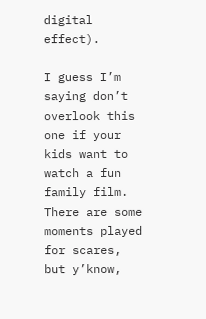digital effect).

I guess I’m saying don’t overlook this one if your kids want to watch a fun family film. There are some moments played for scares, but y’know,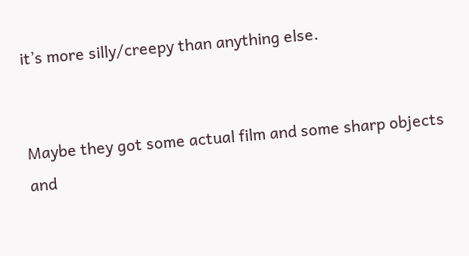it’s more silly/creepy than anything else.


Maybe they got some actual film and some sharp objects and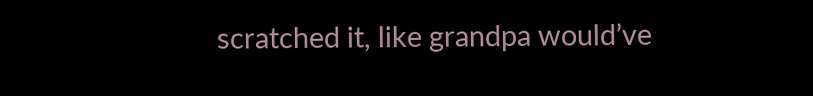scratched it, like grandpa would’ve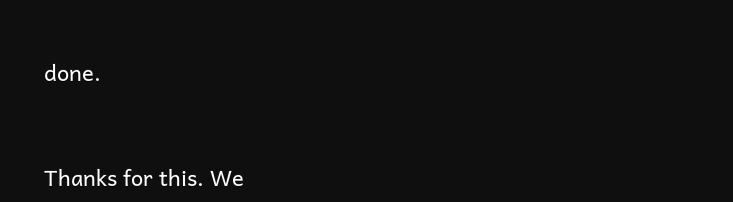done.


Thanks for this. We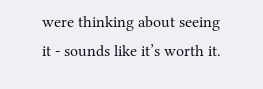were thinking about seeing it - sounds like it’s worth it.